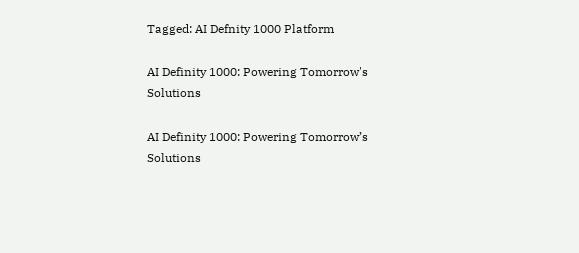Tagged: AI Defnity 1000 Platform

AI Definity 1000: Powering Tomorrow's Solutions

AI Definity 1000: Powering Tomorrow’s Solutions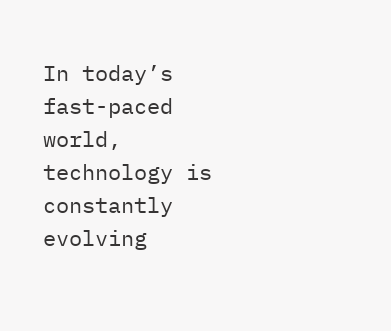In today’s fast-paced world, technology is constantly evolving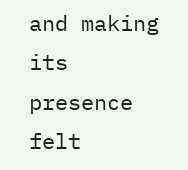and making its presence felt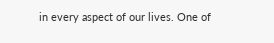in every aspect of our lives. One of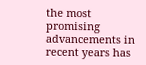the most promising advancements in recent years has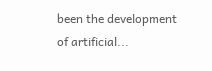been the development of artificial...